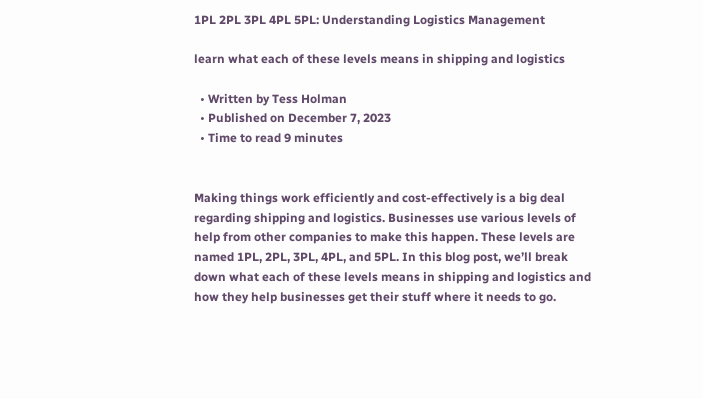1PL 2PL 3PL 4PL 5PL: Understanding Logistics Management

learn what each of these levels means in shipping and logistics

  • Written by Tess Holman
  • Published on December 7, 2023
  • Time to read 9 minutes


Making things work efficiently and cost-effectively is a big deal regarding shipping and logistics. Businesses use various levels of help from other companies to make this happen. These levels are named 1PL, 2PL, 3PL, 4PL, and 5PL. In this blog post, we’ll break down what each of these levels means in shipping and logistics and how they help businesses get their stuff where it needs to go.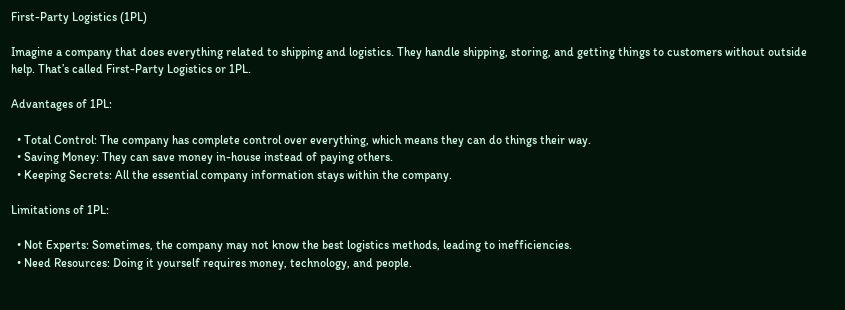First-Party Logistics (1PL)

Imagine a company that does everything related to shipping and logistics. They handle shipping, storing, and getting things to customers without outside help. That’s called First-Party Logistics or 1PL.

Advantages of 1PL:

  • Total Control: The company has complete control over everything, which means they can do things their way.
  • Saving Money: They can save money in-house instead of paying others.
  • Keeping Secrets: All the essential company information stays within the company.

Limitations of 1PL:

  • Not Experts: Sometimes, the company may not know the best logistics methods, leading to inefficiencies.
  • Need Resources: Doing it yourself requires money, technology, and people.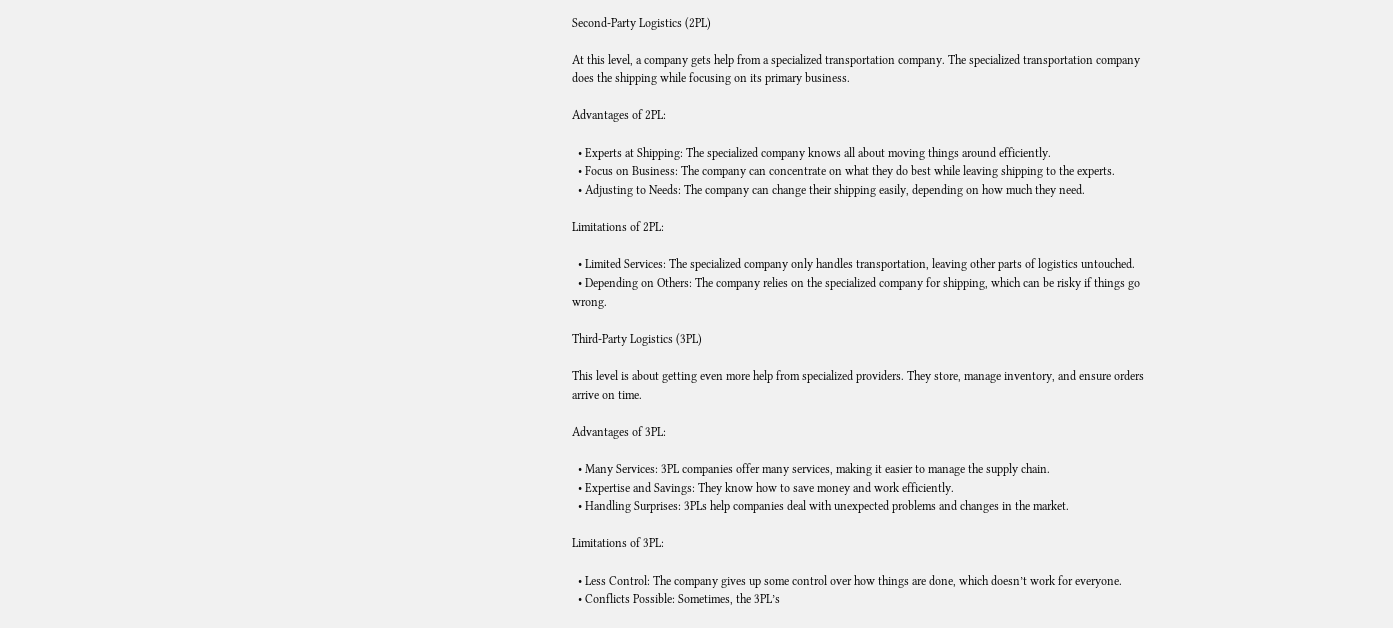Second-Party Logistics (2PL)

At this level, a company gets help from a specialized transportation company. The specialized transportation company does the shipping while focusing on its primary business.

Advantages of 2PL:

  • Experts at Shipping: The specialized company knows all about moving things around efficiently.
  • Focus on Business: The company can concentrate on what they do best while leaving shipping to the experts.
  • Adjusting to Needs: The company can change their shipping easily, depending on how much they need.

Limitations of 2PL:

  • Limited Services: The specialized company only handles transportation, leaving other parts of logistics untouched.
  • Depending on Others: The company relies on the specialized company for shipping, which can be risky if things go wrong.

Third-Party Logistics (3PL)

This level is about getting even more help from specialized providers. They store, manage inventory, and ensure orders arrive on time.

Advantages of 3PL:

  • Many Services: 3PL companies offer many services, making it easier to manage the supply chain.
  • Expertise and Savings: They know how to save money and work efficiently.
  • Handling Surprises: 3PLs help companies deal with unexpected problems and changes in the market.

Limitations of 3PL:

  • Less Control: The company gives up some control over how things are done, which doesn’t work for everyone.
  • Conflicts Possible: Sometimes, the 3PL’s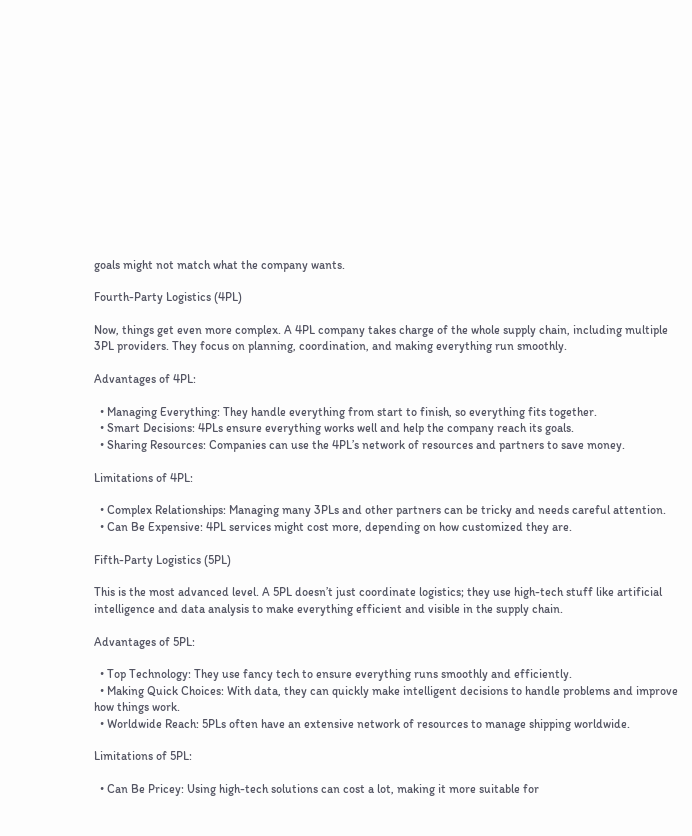goals might not match what the company wants.

Fourth-Party Logistics (4PL)

Now, things get even more complex. A 4PL company takes charge of the whole supply chain, including multiple 3PL providers. They focus on planning, coordination, and making everything run smoothly.

Advantages of 4PL:

  • Managing Everything: They handle everything from start to finish, so everything fits together.
  • Smart Decisions: 4PLs ensure everything works well and help the company reach its goals.
  • Sharing Resources: Companies can use the 4PL’s network of resources and partners to save money.

Limitations of 4PL:

  • Complex Relationships: Managing many 3PLs and other partners can be tricky and needs careful attention.
  • Can Be Expensive: 4PL services might cost more, depending on how customized they are.

Fifth-Party Logistics (5PL)

This is the most advanced level. A 5PL doesn’t just coordinate logistics; they use high-tech stuff like artificial intelligence and data analysis to make everything efficient and visible in the supply chain.

Advantages of 5PL:

  • Top Technology: They use fancy tech to ensure everything runs smoothly and efficiently.
  • Making Quick Choices: With data, they can quickly make intelligent decisions to handle problems and improve how things work.
  • Worldwide Reach: 5PLs often have an extensive network of resources to manage shipping worldwide.

Limitations of 5PL:

  • Can Be Pricey: Using high-tech solutions can cost a lot, making it more suitable for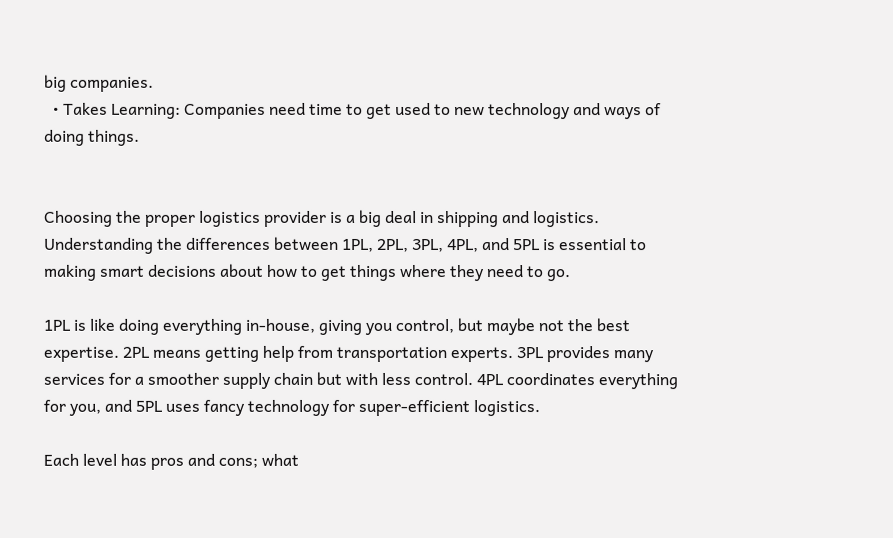big companies.
  • Takes Learning: Companies need time to get used to new technology and ways of doing things.


Choosing the proper logistics provider is a big deal in shipping and logistics. Understanding the differences between 1PL, 2PL, 3PL, 4PL, and 5PL is essential to making smart decisions about how to get things where they need to go.

1PL is like doing everything in-house, giving you control, but maybe not the best expertise. 2PL means getting help from transportation experts. 3PL provides many services for a smoother supply chain but with less control. 4PL coordinates everything for you, and 5PL uses fancy technology for super-efficient logistics.

Each level has pros and cons; what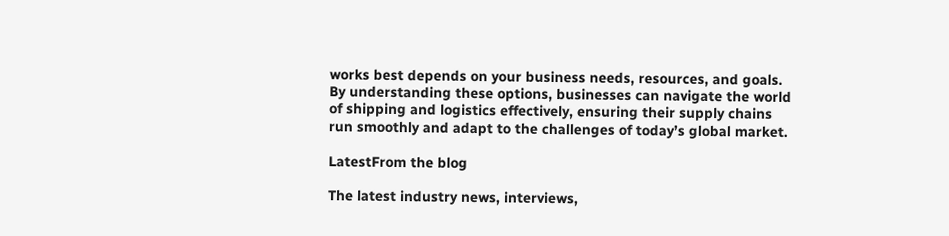works best depends on your business needs, resources, and goals. By understanding these options, businesses can navigate the world of shipping and logistics effectively, ensuring their supply chains run smoothly and adapt to the challenges of today’s global market.

LatestFrom the blog

The latest industry news, interviews,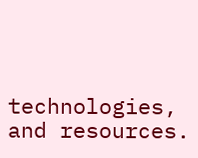technologies, and resources.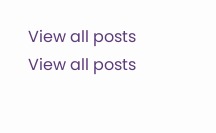View all posts
View all posts